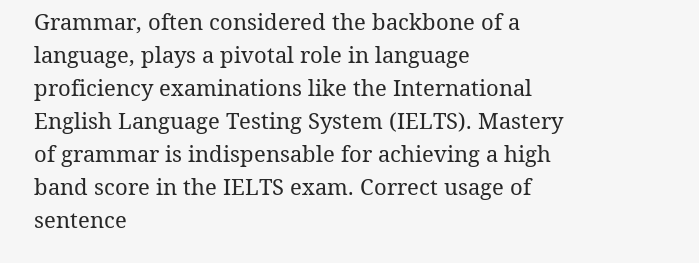Grammar, often considered the backbone of a language, plays a pivotal role in language proficiency examinations like the International English Language Testing System (IELTS). Mastery of grammar is indispensable for achieving a high band score in the IELTS exam. Correct usage of sentence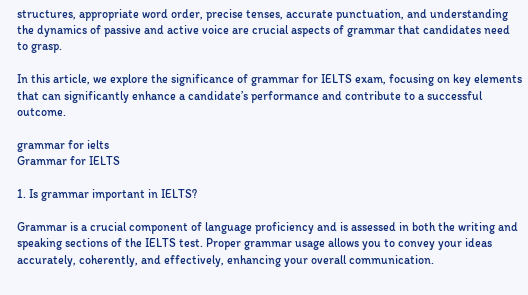structures, appropriate word order, precise tenses, accurate punctuation, and understanding the dynamics of passive and active voice are crucial aspects of grammar that candidates need to grasp.

In this article, we explore the significance of grammar for IELTS exam, focusing on key elements that can significantly enhance a candidate’s performance and contribute to a successful outcome.

grammar for ielts
Grammar for IELTS

1. Is grammar important in IELTS?

Grammar is a crucial component of language proficiency and is assessed in both the writing and speaking sections of the IELTS test. Proper grammar usage allows you to convey your ideas accurately, coherently, and effectively, enhancing your overall communication.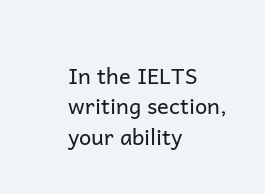In the IELTS writing section, your ability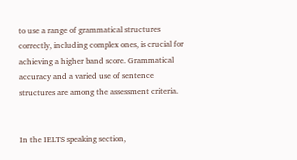to use a range of grammatical structures correctly, including complex ones, is crucial for achieving a higher band score. Grammatical accuracy and a varied use of sentence structures are among the assessment criteria.


In the IELTS speaking section,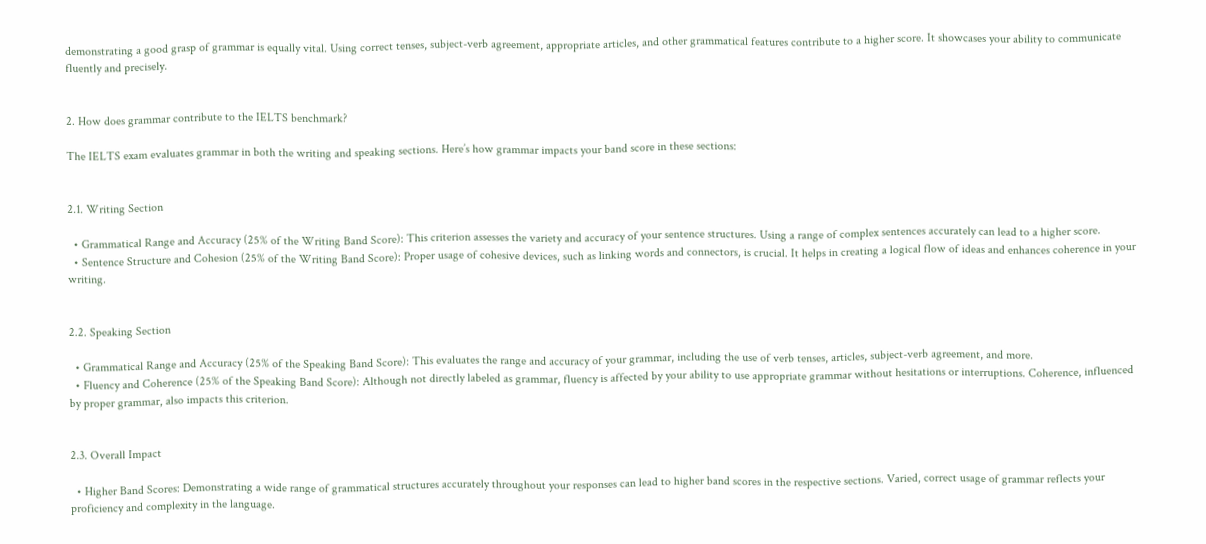demonstrating a good grasp of grammar is equally vital. Using correct tenses, subject-verb agreement, appropriate articles, and other grammatical features contribute to a higher score. It showcases your ability to communicate fluently and precisely.


2. How does grammar contribute to the IELTS benchmark?

The IELTS exam evaluates grammar in both the writing and speaking sections. Here’s how grammar impacts your band score in these sections:


2.1. Writing Section

  • Grammatical Range and Accuracy (25% of the Writing Band Score): This criterion assesses the variety and accuracy of your sentence structures. Using a range of complex sentences accurately can lead to a higher score.
  • Sentence Structure and Cohesion (25% of the Writing Band Score): Proper usage of cohesive devices, such as linking words and connectors, is crucial. It helps in creating a logical flow of ideas and enhances coherence in your writing.


2.2. Speaking Section

  • Grammatical Range and Accuracy (25% of the Speaking Band Score): This evaluates the range and accuracy of your grammar, including the use of verb tenses, articles, subject-verb agreement, and more.
  • Fluency and Coherence (25% of the Speaking Band Score): Although not directly labeled as grammar, fluency is affected by your ability to use appropriate grammar without hesitations or interruptions. Coherence, influenced by proper grammar, also impacts this criterion.


2.3. Overall Impact

  • Higher Band Scores: Demonstrating a wide range of grammatical structures accurately throughout your responses can lead to higher band scores in the respective sections. Varied, correct usage of grammar reflects your proficiency and complexity in the language.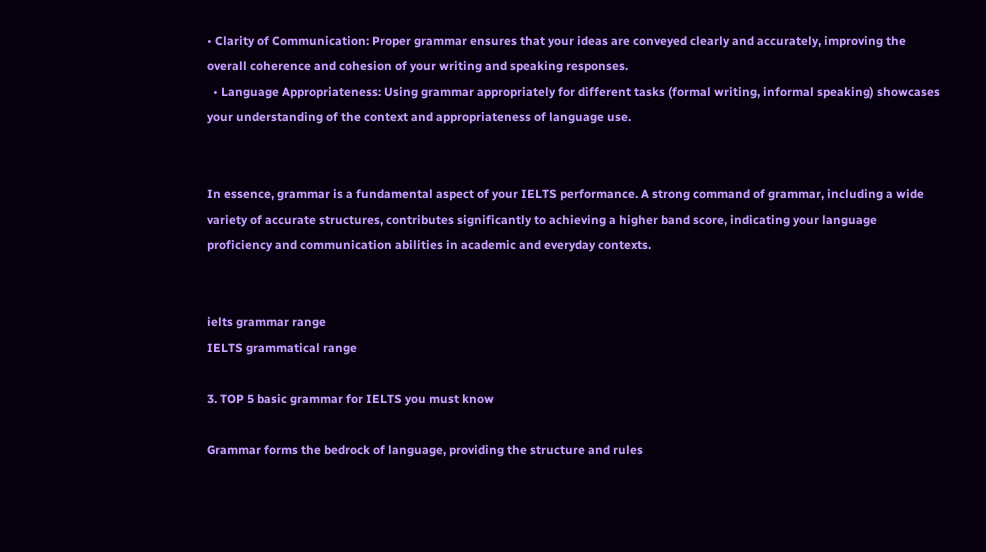• Clarity of Communication: Proper grammar ensures that your ideas are conveyed clearly and accurately, improving the overall coherence and cohesion of your writing and speaking responses.
  • Language Appropriateness: Using grammar appropriately for different tasks (formal writing, informal speaking) showcases your understanding of the context and appropriateness of language use.


In essence, grammar is a fundamental aspect of your IELTS performance. A strong command of grammar, including a wide variety of accurate structures, contributes significantly to achieving a higher band score, indicating your language proficiency and communication abilities in academic and everyday contexts.


ielts grammar range
IELTS grammatical range

3. TOP 5 basic grammar for IELTS you must know

Grammar forms the bedrock of language, providing the structure and rules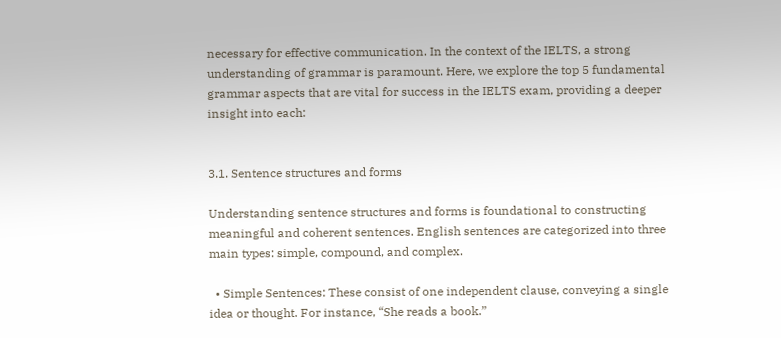necessary for effective communication. In the context of the IELTS, a strong understanding of grammar is paramount. Here, we explore the top 5 fundamental grammar aspects that are vital for success in the IELTS exam, providing a deeper insight into each:


3.1. Sentence structures and forms

Understanding sentence structures and forms is foundational to constructing meaningful and coherent sentences. English sentences are categorized into three main types: simple, compound, and complex.

  • Simple Sentences: These consist of one independent clause, conveying a single idea or thought. For instance, “She reads a book.”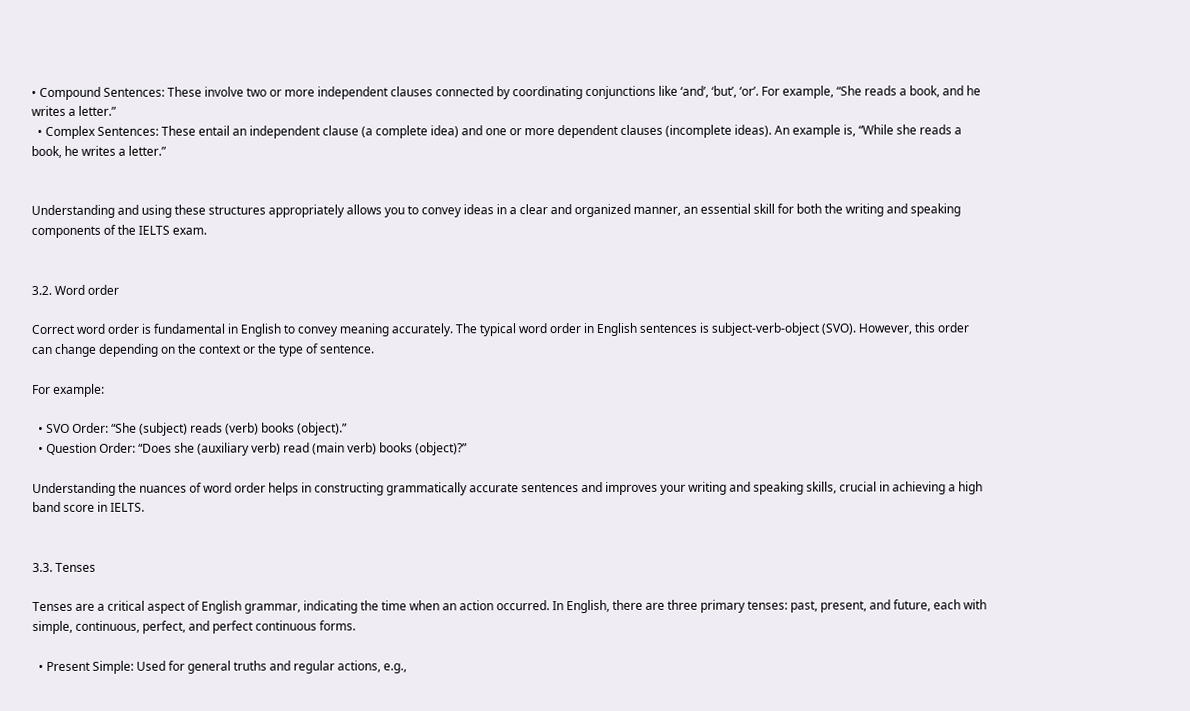• Compound Sentences: These involve two or more independent clauses connected by coordinating conjunctions like ‘and’, ‘but’, ‘or’. For example, “She reads a book, and he writes a letter.”
  • Complex Sentences: These entail an independent clause (a complete idea) and one or more dependent clauses (incomplete ideas). An example is, “While she reads a book, he writes a letter.”


Understanding and using these structures appropriately allows you to convey ideas in a clear and organized manner, an essential skill for both the writing and speaking components of the IELTS exam.


3.2. Word order

Correct word order is fundamental in English to convey meaning accurately. The typical word order in English sentences is subject-verb-object (SVO). However, this order can change depending on the context or the type of sentence.

For example:

  • SVO Order: “She (subject) reads (verb) books (object).”
  • Question Order: “Does she (auxiliary verb) read (main verb) books (object)?”

Understanding the nuances of word order helps in constructing grammatically accurate sentences and improves your writing and speaking skills, crucial in achieving a high band score in IELTS.


3.3. Tenses

Tenses are a critical aspect of English grammar, indicating the time when an action occurred. In English, there are three primary tenses: past, present, and future, each with simple, continuous, perfect, and perfect continuous forms.

  • Present Simple: Used for general truths and regular actions, e.g.,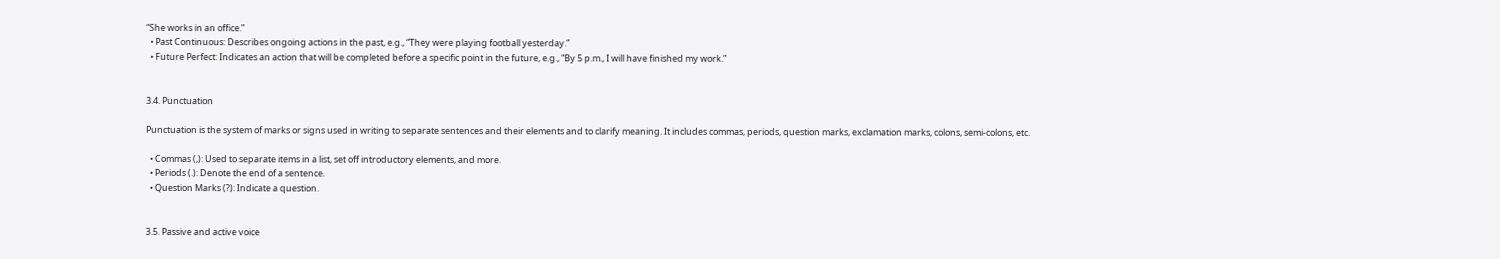“She works in an office.”
  • Past Continuous: Describes ongoing actions in the past, e.g., “They were playing football yesterday.”
  • Future Perfect: Indicates an action that will be completed before a specific point in the future, e.g., “By 5 p.m., I will have finished my work.”


3.4. Punctuation

Punctuation is the system of marks or signs used in writing to separate sentences and their elements and to clarify meaning. It includes commas, periods, question marks, exclamation marks, colons, semi-colons, etc.

  • Commas (,): Used to separate items in a list, set off introductory elements, and more.
  • Periods (.): Denote the end of a sentence.
  • Question Marks (?): Indicate a question.


3.5. Passive and active voice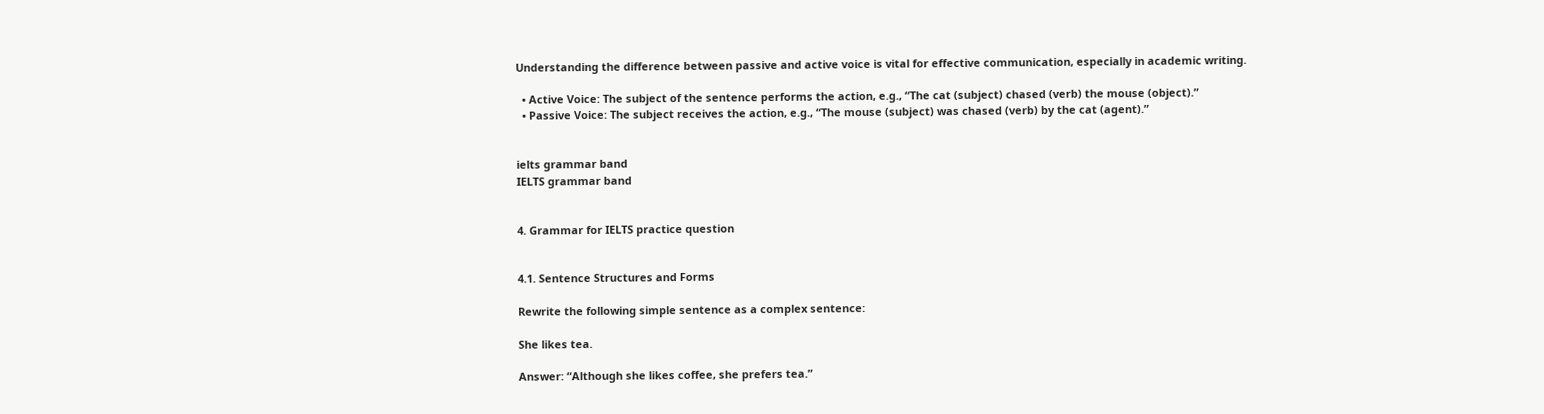Understanding the difference between passive and active voice is vital for effective communication, especially in academic writing.

  • Active Voice: The subject of the sentence performs the action, e.g., “The cat (subject) chased (verb) the mouse (object).”
  • Passive Voice: The subject receives the action, e.g., “The mouse (subject) was chased (verb) by the cat (agent).”


ielts grammar band
IELTS grammar band


4. Grammar for IELTS practice question


4.1. Sentence Structures and Forms

Rewrite the following simple sentence as a complex sentence:

She likes tea.

Answer: “Although she likes coffee, she prefers tea.”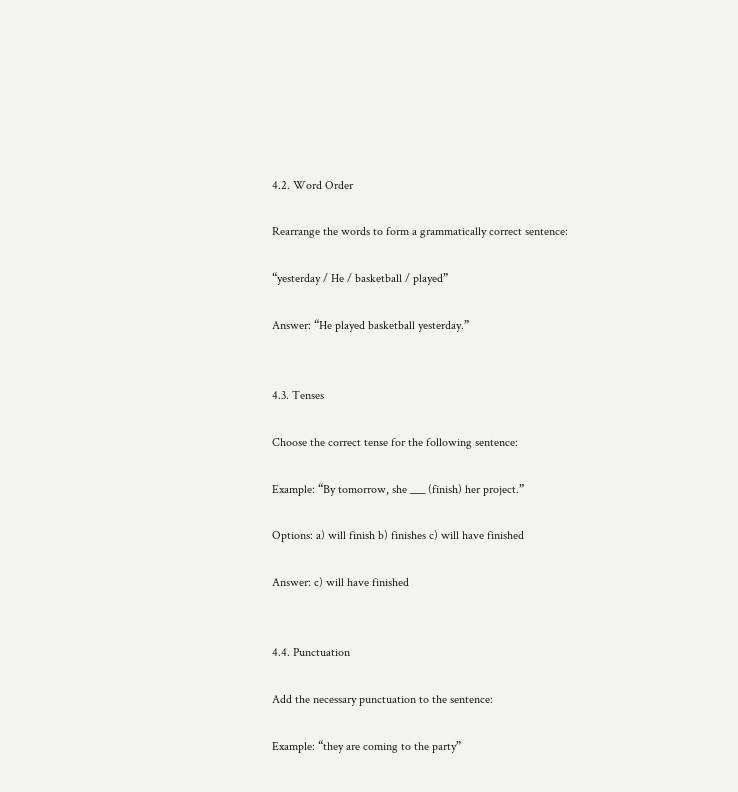4.2. Word Order

Rearrange the words to form a grammatically correct sentence:

“yesterday / He / basketball / played”

Answer: “He played basketball yesterday.”


4.3. Tenses

Choose the correct tense for the following sentence:

Example: “By tomorrow, she ___ (finish) her project.”

Options: a) will finish b) finishes c) will have finished

Answer: c) will have finished


4.4. Punctuation

Add the necessary punctuation to the sentence:

Example: “they are coming to the party”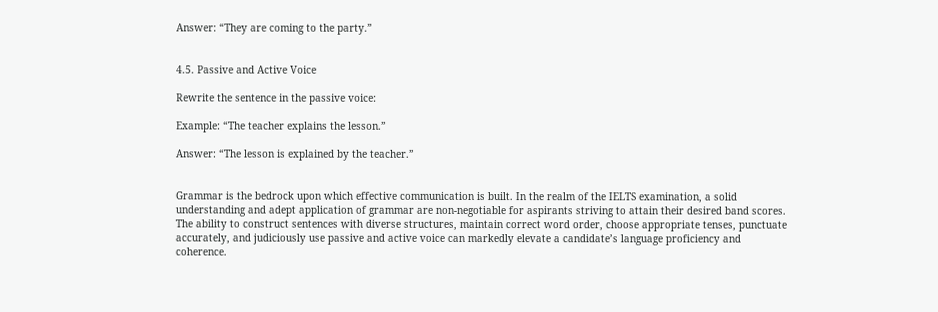Answer: “They are coming to the party.”


4.5. Passive and Active Voice

Rewrite the sentence in the passive voice:

Example: “The teacher explains the lesson.”

Answer: “The lesson is explained by the teacher.”


Grammar is the bedrock upon which effective communication is built. In the realm of the IELTS examination, a solid understanding and adept application of grammar are non-negotiable for aspirants striving to attain their desired band scores. The ability to construct sentences with diverse structures, maintain correct word order, choose appropriate tenses, punctuate accurately, and judiciously use passive and active voice can markedly elevate a candidate’s language proficiency and coherence.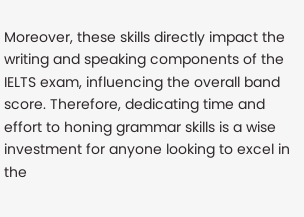Moreover, these skills directly impact the writing and speaking components of the IELTS exam, influencing the overall band score. Therefore, dedicating time and effort to honing grammar skills is a wise investment for anyone looking to excel in the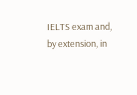IELTS exam and, by extension, in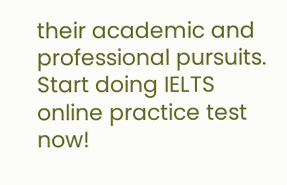their academic and professional pursuits. Start doing IELTS online practice test now!